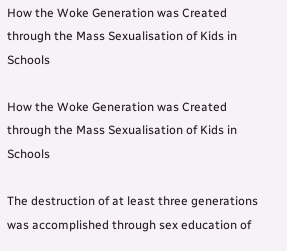How the Woke Generation was Created through the Mass Sexualisation of Kids in Schools

How the Woke Generation was Created through the Mass Sexualisation of Kids in Schools

The destruction of at least three generations was accomplished through sex education of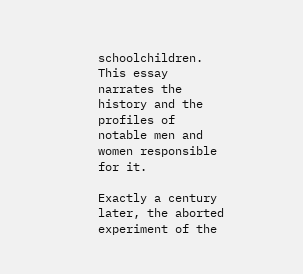schoolchildren. This essay narrates the history and the profiles of notable men and women responsible for it.

Exactly a century later, the aborted experiment of the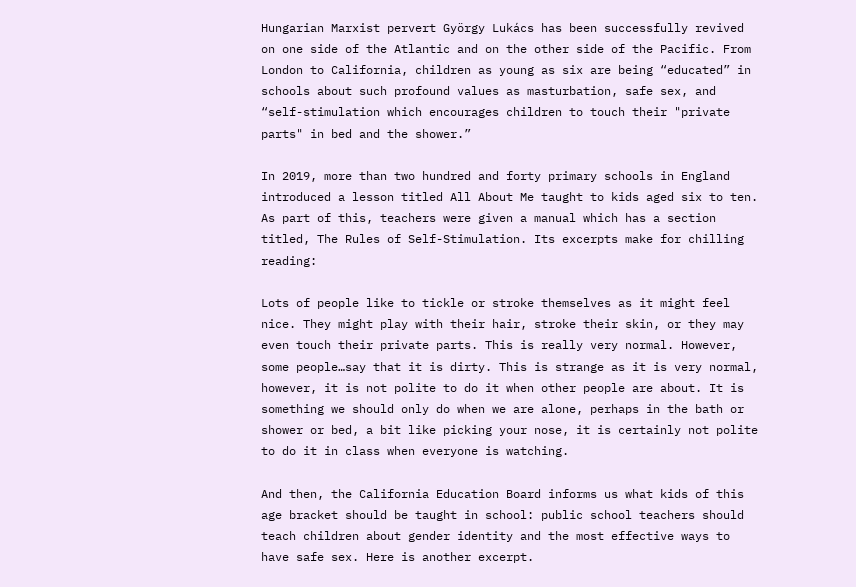Hungarian Marxist pervert György Lukács has been successfully revived on one side of the Atlantic and on the other side of the Pacific. From London to California, children as young as six are being “educated” in schools about such profound values as masturbation, safe sex, and “self-stimulation which encourages children to touch their "private parts" in bed and the shower.”

In 2019, more than two hundred and forty primary schools in England introduced a lesson titled All About Me taught to kids aged six to ten. As part of this, teachers were given a manual which has a section titled, The Rules of Self-Stimulation. Its excerpts make for chilling reading:

Lots of people like to tickle or stroke themselves as it might feel nice. They might play with their hair, stroke their skin, or they may even touch their private parts. This is really very normal. However, some people…say that it is dirty. This is strange as it is very normal, however, it is not polite to do it when other people are about. It is something we should only do when we are alone, perhaps in the bath or shower or bed, a bit like picking your nose, it is certainly not polite to do it in class when everyone is watching.

And then, the California Education Board informs us what kids of this age bracket should be taught in school: public school teachers should teach children about gender identity and the most effective ways to have safe sex. Here is another excerpt.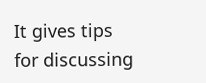It gives tips for discussing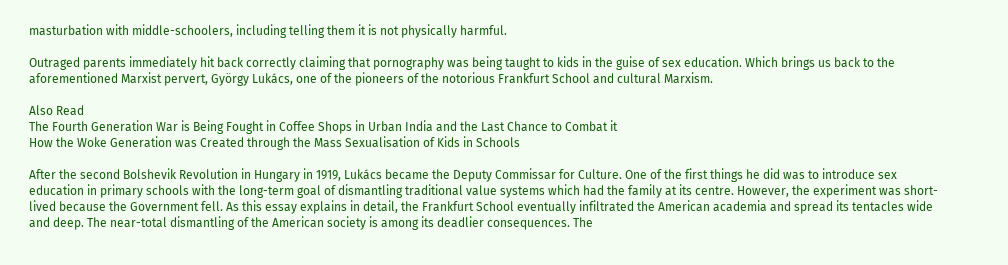masturbation with middle-schoolers, including telling them it is not physically harmful.

Outraged parents immediately hit back correctly claiming that pornography was being taught to kids in the guise of sex education. Which brings us back to the aforementioned Marxist pervert, György Lukács, one of the pioneers of the notorious Frankfurt School and cultural Marxism.

Also Read
The Fourth Generation War is Being Fought in Coffee Shops in Urban India and the Last Chance to Combat it
How the Woke Generation was Created through the Mass Sexualisation of Kids in Schools

After the second Bolshevik Revolution in Hungary in 1919, Lukács became the Deputy Commissar for Culture. One of the first things he did was to introduce sex education in primary schools with the long-term goal of dismantling traditional value systems which had the family at its centre. However, the experiment was short-lived because the Government fell. As this essay explains in detail, the Frankfurt School eventually infiltrated the American academia and spread its tentacles wide and deep. The near-total dismantling of the American society is among its deadlier consequences. The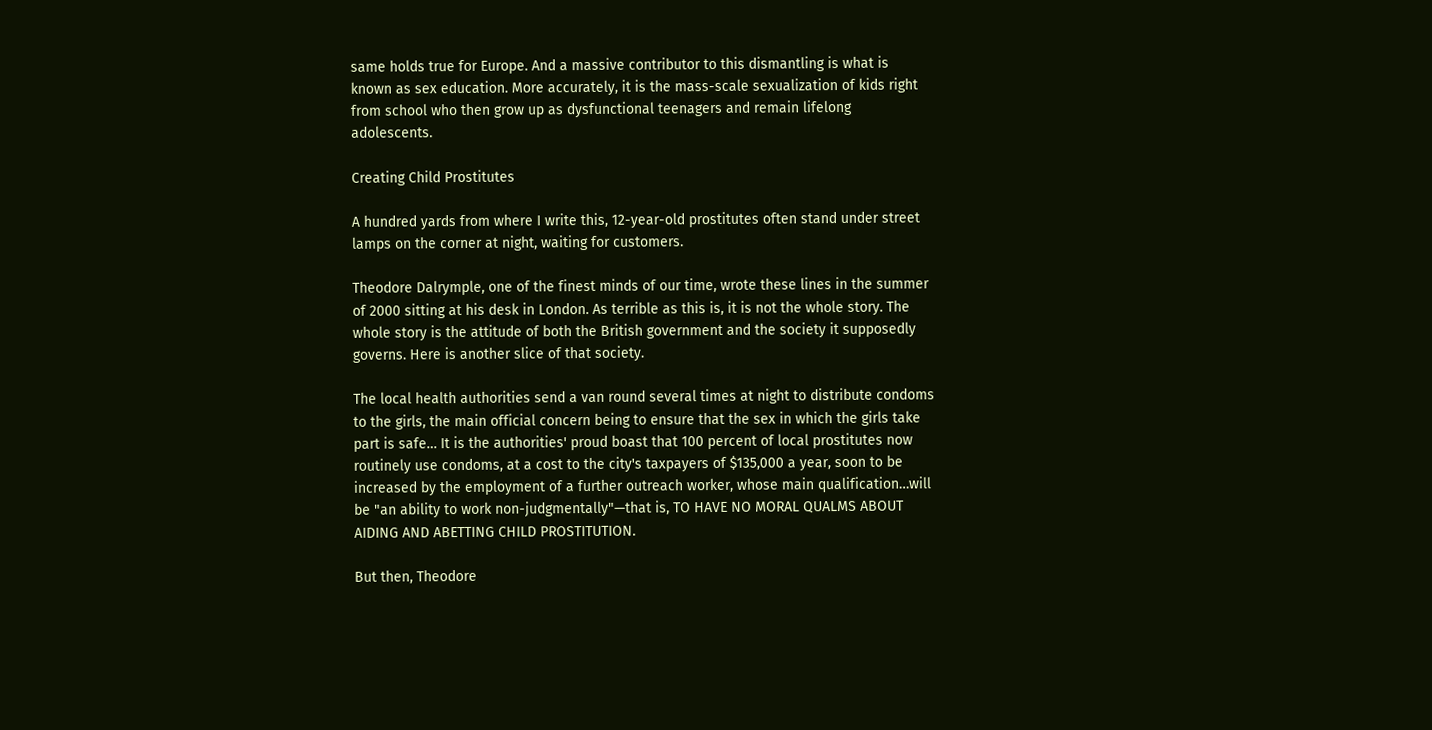same holds true for Europe. And a massive contributor to this dismantling is what is known as sex education. More accurately, it is the mass-scale sexualization of kids right from school who then grow up as dysfunctional teenagers and remain lifelong adolescents.

Creating Child Prostitutes

A hundred yards from where I write this, 12-year-old prostitutes often stand under street lamps on the corner at night, waiting for customers.

Theodore Dalrymple, one of the finest minds of our time, wrote these lines in the summer of 2000 sitting at his desk in London. As terrible as this is, it is not the whole story. The whole story is the attitude of both the British government and the society it supposedly governs. Here is another slice of that society.

The local health authorities send a van round several times at night to distribute condoms to the girls, the main official concern being to ensure that the sex in which the girls take part is safe… It is the authorities' proud boast that 100 percent of local prostitutes now routinely use condoms, at a cost to the city's taxpayers of $135,000 a year, soon to be increased by the employment of a further outreach worker, whose main qualification…will be "an ability to work non-judgmentally"—that is, TO HAVE NO MORAL QUALMS ABOUT AIDING AND ABETTING CHILD PROSTITUTION.

But then, Theodore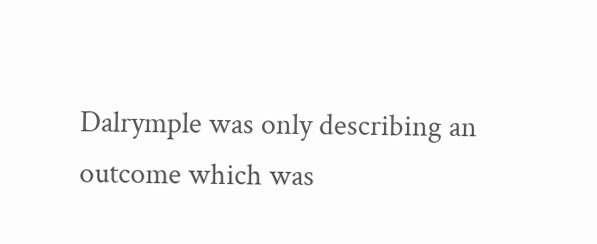Dalrymple was only describing an outcome which was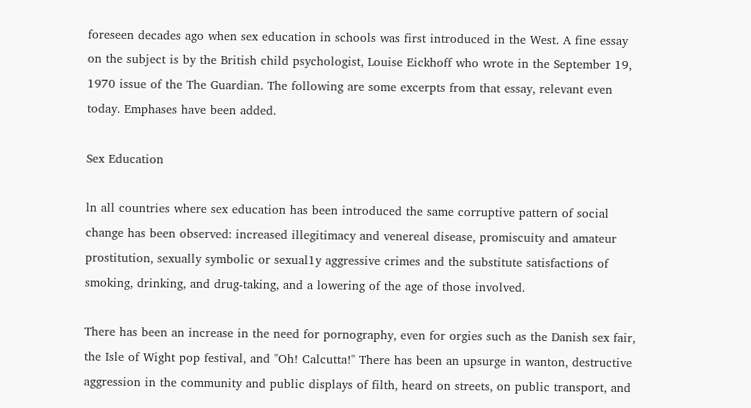foreseen decades ago when sex education in schools was first introduced in the West. A fine essay on the subject is by the British child psychologist, Louise Eickhoff who wrote in the September 19, 1970 issue of the The Guardian. The following are some excerpts from that essay, relevant even today. Emphases have been added.

Sex Education

ln all countries where sex education has been introduced the same corruptive pattern of social change has been observed: increased illegitimacy and venereal disease, promiscuity and amateur prostitution, sexually symbolic or sexual1y aggressive crimes and the substitute satisfactions of smoking, drinking, and drug-taking, and a lowering of the age of those involved.

There has been an increase in the need for pornography, even for orgies such as the Danish sex fair, the Isle of Wight pop festival, and "Oh! Calcutta!" There has been an upsurge in wanton, destructive aggression in the community and public displays of filth, heard on streets, on public transport, and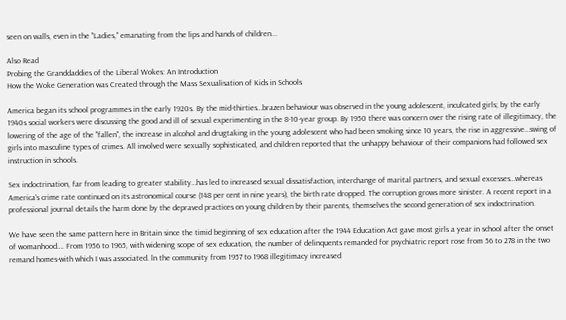seen on walls, even in the "Ladies," emanating from the lips and hands of children...

Also Read
Probing the Granddaddies of the Liberal Wokes: An Introduction
How the Woke Generation was Created through the Mass Sexualisation of Kids in Schools

America began its school programmes in the early 1920s. By the mid-thirties…brazen behaviour was observed in the young adolescent, inculcated girls; by the early 1940s social workers were discussing the good and ill of sexual experimenting in the 8-10-year group. By 1950 there was concern over the rising rate of illegitimacy, the lowering of the age of the "fallen", the increase in alcohol and drugtaking in the young adolescent who had been smoking since 10 years, the rise in aggressive…swing of girls into masculine types of crimes. All involved were sexually sophisticated, and children reported that the unhappy behaviour of their companions had followed sex instruction in schools.

Sex indoctrination, far from leading to greater stability…has led to increased sexual dissatisfaction, interchange of marital partners, and sexual excesses…whereas America's crime rate continued on its astronomical course (148 per cent in nine years), the birth rate dropped. The corruption grows more sinister. A recent report in a professional journal details the harm done by the depraved practices on young children by their parents, themselves the second generation of sex indoctrination.

We have seen the same pattern here in Britain since the timid beginning of sex education after the 1944 Education Act gave most girls a year in school after the onset of womanhood…. From 1956 to 1965, with widening scope of sex education, the number of delinquents remanded for psychiatric report rose from 56 to 278 in the two remand homes-with which I was associated. ln the community from 1957 to 1968 illegitimacy increased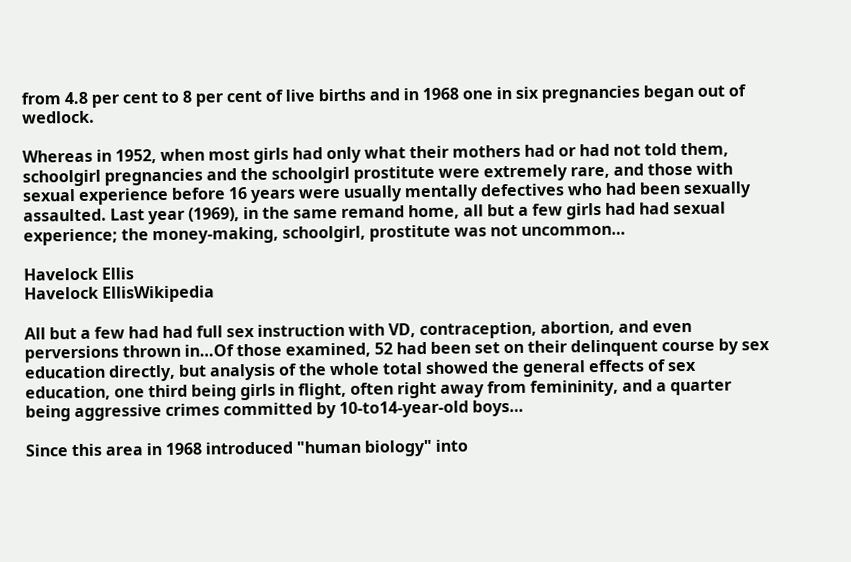from 4.8 per cent to 8 per cent of live births and in 1968 one in six pregnancies began out of wedlock.

Whereas in 1952, when most girls had only what their mothers had or had not told them, schoolgirl pregnancies and the schoolgirl prostitute were extremely rare, and those with sexual experience before 16 years were usually mentally defectives who had been sexually assaulted. Last year (1969), in the same remand home, all but a few girls had had sexual experience; the money-making, schoolgirl, prostitute was not uncommon…

Havelock Ellis
Havelock EllisWikipedia

All but a few had had full sex instruction with VD, contraception, abortion, and even perversions thrown in…Of those examined, 52 had been set on their delinquent course by sex education directly, but analysis of the whole total showed the general effects of sex education, one third being girls in flight, often right away from femininity, and a quarter being aggressive crimes committed by 10-to14-year-old boys…

Since this area in 1968 introduced "human biology" into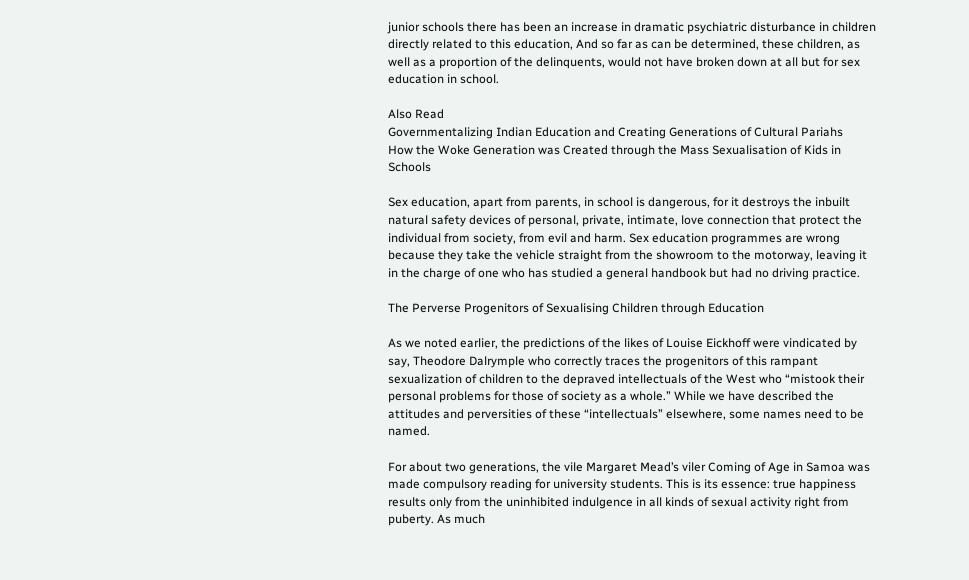junior schools there has been an increase in dramatic psychiatric disturbance in children directly related to this education, And so far as can be determined, these children, as well as a proportion of the delinquents, would not have broken down at all but for sex education in school.

Also Read
Governmentalizing Indian Education and Creating Generations of Cultural Pariahs
How the Woke Generation was Created through the Mass Sexualisation of Kids in Schools

Sex education, apart from parents, in school is dangerous, for it destroys the inbuilt natural safety devices of personal, private, intimate, love connection that protect the individual from society, from evil and harm. Sex education programmes are wrong because they take the vehicle straight from the showroom to the motorway, leaving it in the charge of one who has studied a general handbook but had no driving practice.

The Perverse Progenitors of Sexualising Children through Education

As we noted earlier, the predictions of the likes of Louise Eickhoff were vindicated by say, Theodore Dalrymple who correctly traces the progenitors of this rampant sexualization of children to the depraved intellectuals of the West who “mistook their personal problems for those of society as a whole.” While we have described the attitudes and perversities of these “intellectuals” elsewhere, some names need to be named.

For about two generations, the vile Margaret Mead’s viler Coming of Age in Samoa was made compulsory reading for university students. This is its essence: true happiness results only from the uninhibited indulgence in all kinds of sexual activity right from puberty. As much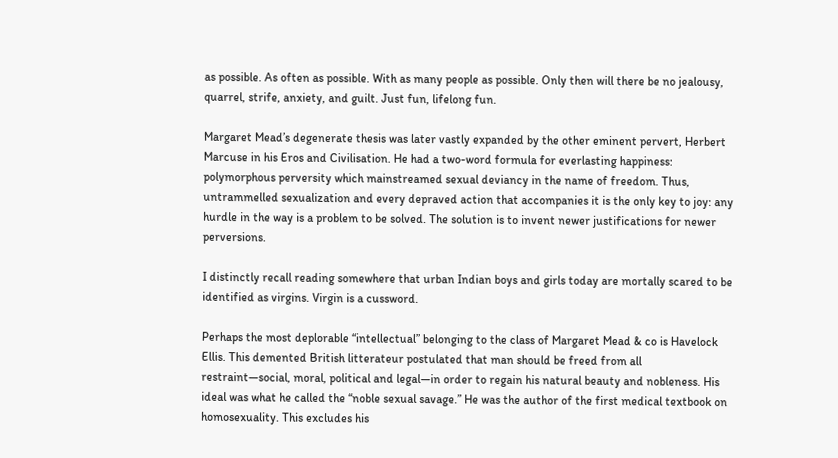as possible. As often as possible. With as many people as possible. Only then will there be no jealousy, quarrel, strife, anxiety, and guilt. Just fun, lifelong fun.

Margaret Mead’s degenerate thesis was later vastly expanded by the other eminent pervert, Herbert Marcuse in his Eros and Civilisation. He had a two-word formula for everlasting happiness: polymorphous perversity which mainstreamed sexual deviancy in the name of freedom. Thus, untrammelled sexualization and every depraved action that accompanies it is the only key to joy: any hurdle in the way is a problem to be solved. The solution is to invent newer justifications for newer perversions.

I distinctly recall reading somewhere that urban Indian boys and girls today are mortally scared to be identified as virgins. Virgin is a cussword.

Perhaps the most deplorable “intellectual” belonging to the class of Margaret Mead & co is Havelock Ellis. This demented British litterateur postulated that man should be freed from all restraint—social, moral, political and legal—in order to regain his natural beauty and nobleness. His ideal was what he called the “noble sexual savage.” He was the author of the first medical textbook on homosexuality. This excludes his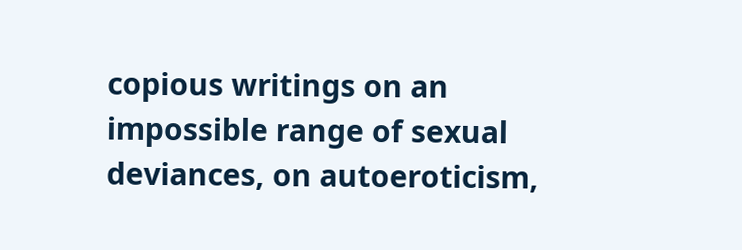copious writings on an impossible range of sexual deviances, on autoeroticism,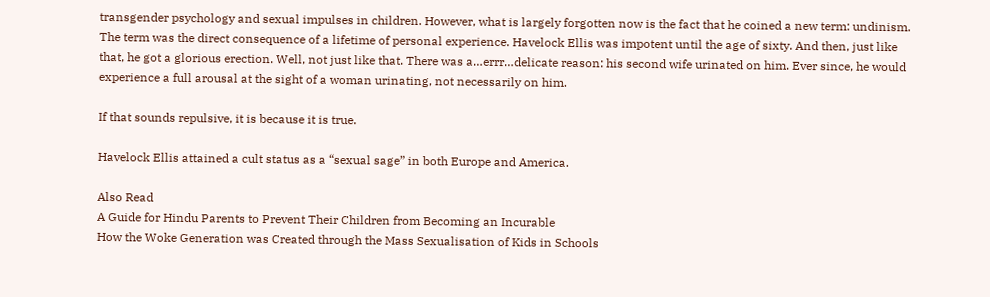transgender psychology and sexual impulses in children. However, what is largely forgotten now is the fact that he coined a new term: undinism. The term was the direct consequence of a lifetime of personal experience. Havelock Ellis was impotent until the age of sixty. And then, just like that, he got a glorious erection. Well, not just like that. There was a…errr…delicate reason: his second wife urinated on him. Ever since, he would experience a full arousal at the sight of a woman urinating, not necessarily on him.

If that sounds repulsive, it is because it is true.

Havelock Ellis attained a cult status as a “sexual sage” in both Europe and America.

Also Read
A Guide for Hindu Parents to Prevent Their Children from Becoming an Incurable
How the Woke Generation was Created through the Mass Sexualisation of Kids in Schools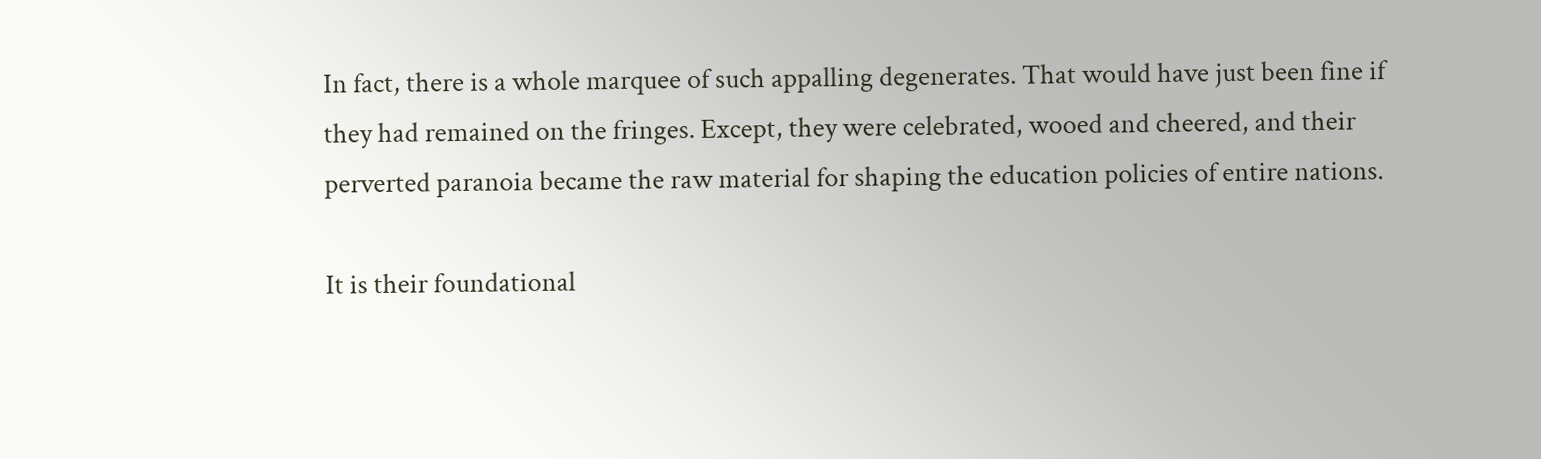In fact, there is a whole marquee of such appalling degenerates. That would have just been fine if they had remained on the fringes. Except, they were celebrated, wooed and cheered, and their perverted paranoia became the raw material for shaping the education policies of entire nations.

It is their foundational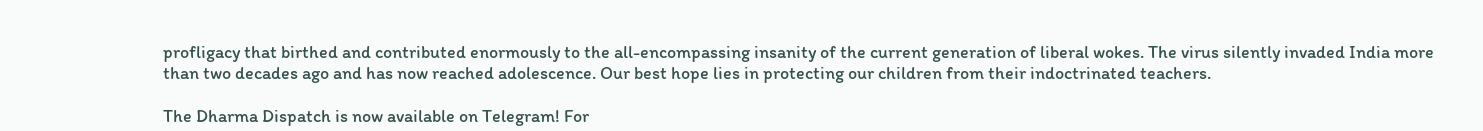profligacy that birthed and contributed enormously to the all-encompassing insanity of the current generation of liberal wokes. The virus silently invaded India more than two decades ago and has now reached adolescence. Our best hope lies in protecting our children from their indoctrinated teachers.

The Dharma Dispatch is now available on Telegram! For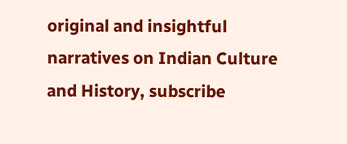original and insightful narratives on Indian Culture and History, subscribe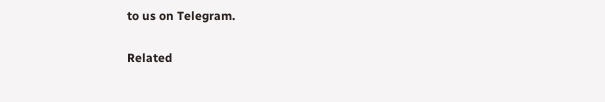to us on Telegram.

Related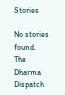Stories

No stories found.
The Dharma Dispatch